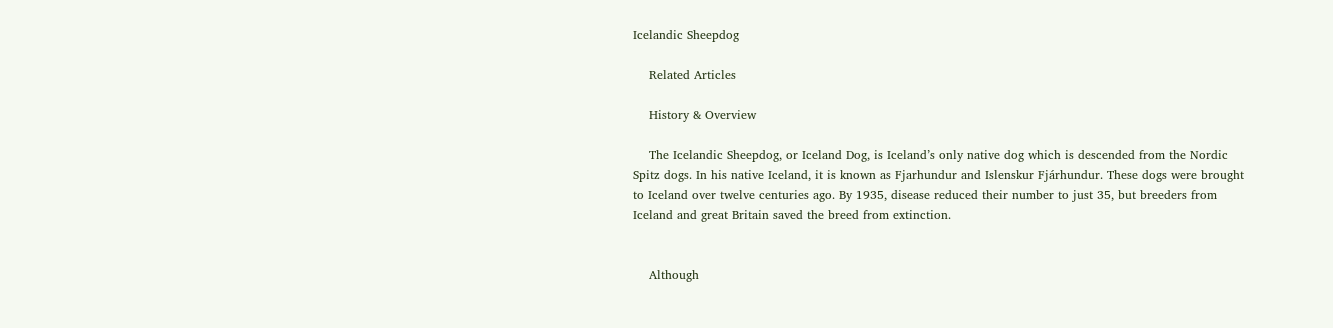Icelandic Sheepdog

    Related Articles

    History & Overview

    The Icelandic Sheepdog, or Iceland Dog, is Iceland’s only native dog which is descended from the Nordic Spitz dogs. In his native Iceland, it is known as Fjarhundur and Islenskur Fjárhundur. These dogs were brought to Iceland over twelve centuries ago. By 1935, disease reduced their number to just 35, but breeders from Iceland and great Britain saved the breed from extinction.


    Although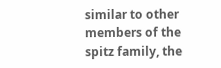similar to other members of the spitz family, the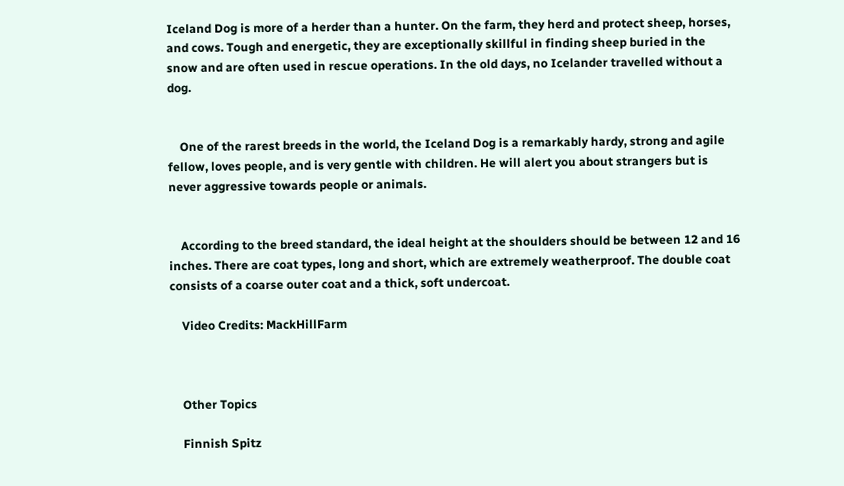Iceland Dog is more of a herder than a hunter. On the farm, they herd and protect sheep, horses, and cows. Tough and energetic, they are exceptionally skillful in finding sheep buried in the snow and are often used in rescue operations. In the old days, no Icelander travelled without a dog.


    One of the rarest breeds in the world, the Iceland Dog is a remarkably hardy, strong and agile fellow, loves people, and is very gentle with children. He will alert you about strangers but is never aggressive towards people or animals.


    According to the breed standard, the ideal height at the shoulders should be between 12 and 16 inches. There are coat types, long and short, which are extremely weatherproof. The double coat consists of a coarse outer coat and a thick, soft undercoat.

    Video Credits: MackHillFarm



    Other Topics

    Finnish Spitz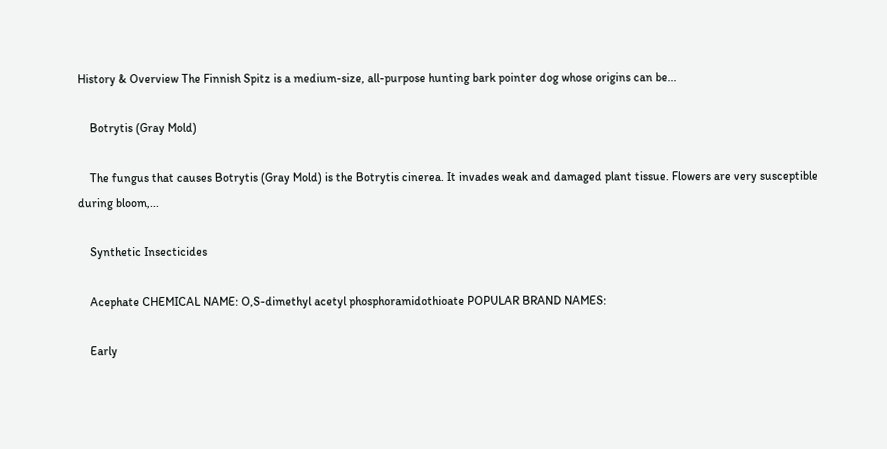History & Overview The Finnish Spitz is a medium-size, all-purpose hunting bark pointer dog whose origins can be...

    Botrytis (Gray Mold)

    The fungus that causes Botrytis (Gray Mold) is the Botrytis cinerea. It invades weak and damaged plant tissue. Flowers are very susceptible during bloom,...

    Synthetic Insecticides

    Acephate CHEMICAL NAME: O,S-dimethyl acetyl phosphoramidothioate POPULAR BRAND NAMES:

    Early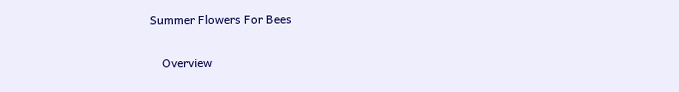Summer Flowers For Bees

    Overview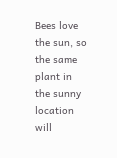Bees love the sun, so the same plant in the sunny location will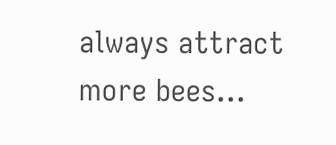always attract more bees...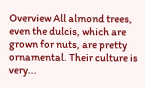Overview All almond trees, even the dulcis, which are grown for nuts, are pretty ornamental. Their culture is very...